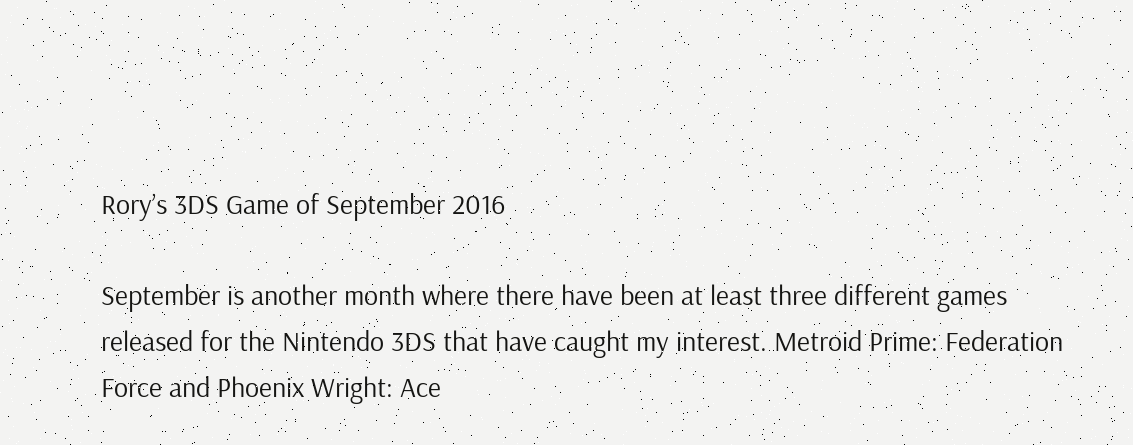Rory’s 3DS Game of September 2016

September is another month where there have been at least three different games released for the Nintendo 3DS that have caught my interest. Metroid Prime: Federation Force and Phoenix Wright: Ace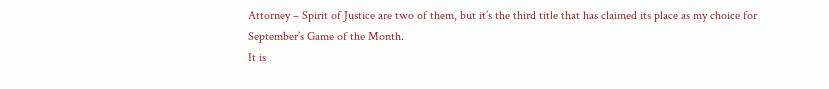Attorney – Spirit of Justice are two of them, but it’s the third title that has claimed its place as my choice for September’s Game of the Month.
It is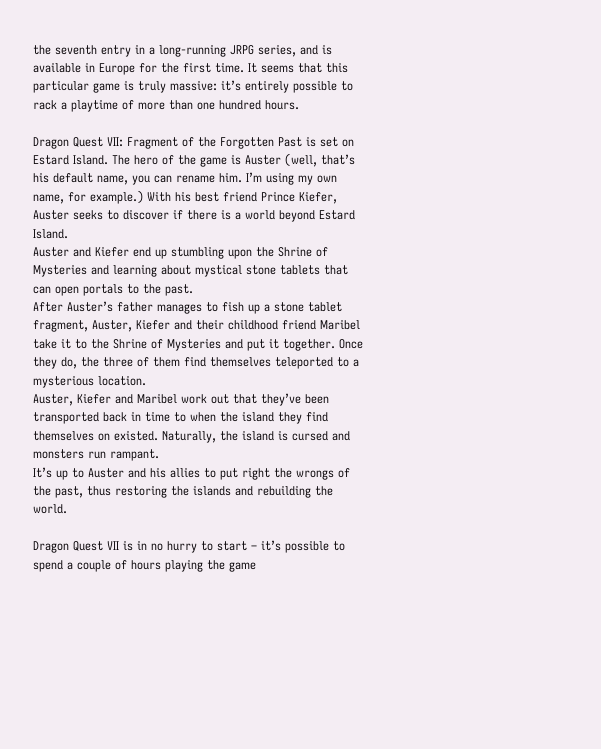the seventh entry in a long-running JRPG series, and is available in Europe for the first time. It seems that this particular game is truly massive: it’s entirely possible to rack a playtime of more than one hundred hours.

Dragon Quest VII: Fragment of the Forgotten Past is set on Estard Island. The hero of the game is Auster (well, that’s his default name, you can rename him. I’m using my own name, for example.) With his best friend Prince Kiefer, Auster seeks to discover if there is a world beyond Estard Island.
Auster and Kiefer end up stumbling upon the Shrine of Mysteries and learning about mystical stone tablets that can open portals to the past.
After Auster’s father manages to fish up a stone tablet fragment, Auster, Kiefer and their childhood friend Maribel take it to the Shrine of Mysteries and put it together. Once they do, the three of them find themselves teleported to a mysterious location.
Auster, Kiefer and Maribel work out that they’ve been transported back in time to when the island they find themselves on existed. Naturally, the island is cursed and monsters run rampant.
It’s up to Auster and his allies to put right the wrongs of the past, thus restoring the islands and rebuilding the world.

Dragon Quest VII is in no hurry to start – it’s possible to spend a couple of hours playing the game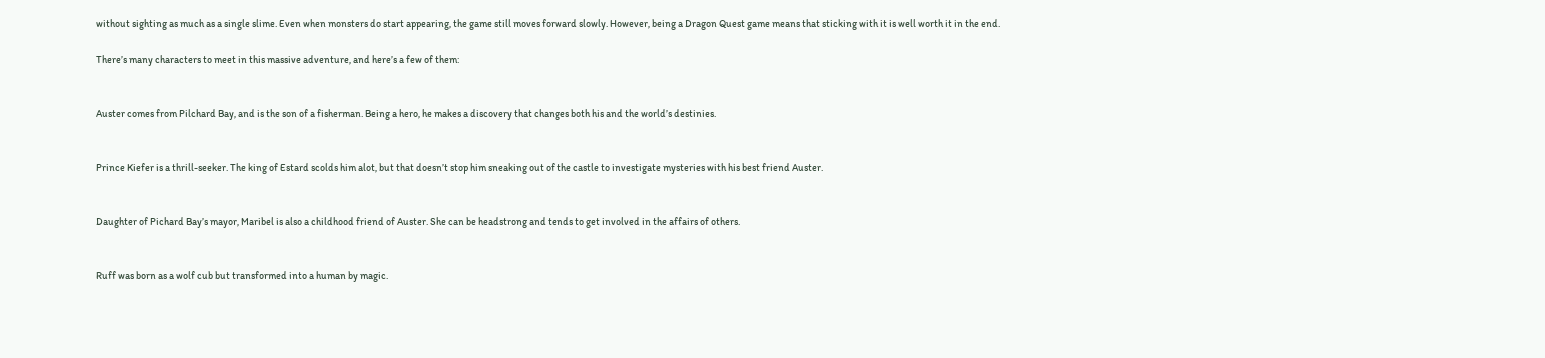without sighting as much as a single slime. Even when monsters do start appearing, the game still moves forward slowly. However, being a Dragon Quest game means that sticking with it is well worth it in the end.

There’s many characters to meet in this massive adventure, and here’s a few of them:


Auster comes from Pilchard Bay, and is the son of a fisherman. Being a hero, he makes a discovery that changes both his and the world’s destinies.


Prince Kiefer is a thrill-seeker. The king of Estard scolds him alot, but that doesn’t stop him sneaking out of the castle to investigate mysteries with his best friend Auster.


Daughter of Pichard Bay’s mayor, Maribel is also a childhood friend of Auster. She can be headstrong and tends to get involved in the affairs of others.


Ruff was born as a wolf cub but transformed into a human by magic.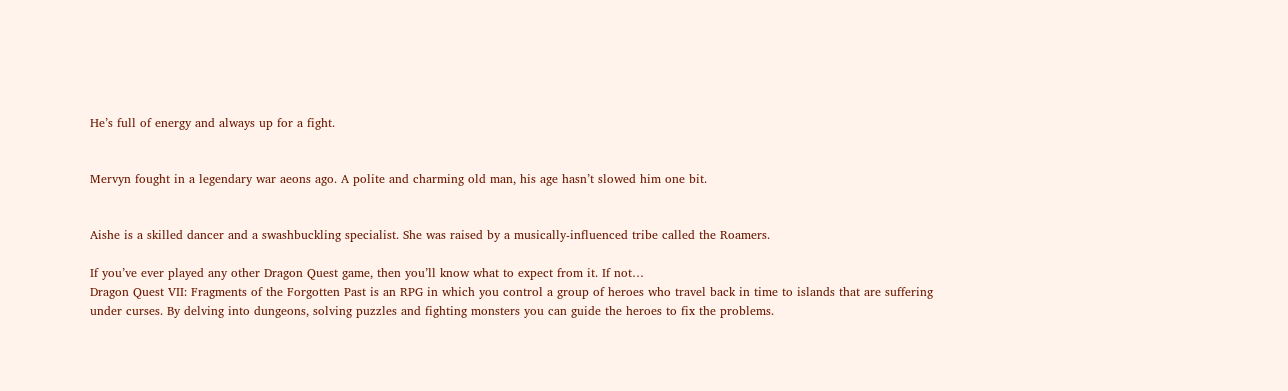He’s full of energy and always up for a fight.


Mervyn fought in a legendary war aeons ago. A polite and charming old man, his age hasn’t slowed him one bit.


Aishe is a skilled dancer and a swashbuckling specialist. She was raised by a musically-influenced tribe called the Roamers.

If you’ve ever played any other Dragon Quest game, then you’ll know what to expect from it. If not…
Dragon Quest VII: Fragments of the Forgotten Past is an RPG in which you control a group of heroes who travel back in time to islands that are suffering under curses. By delving into dungeons, solving puzzles and fighting monsters you can guide the heroes to fix the problems.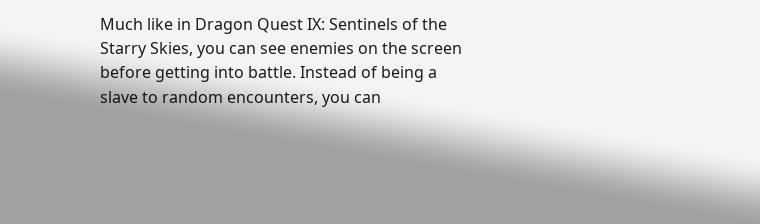Much like in Dragon Quest IX: Sentinels of the Starry Skies, you can see enemies on the screen before getting into battle. Instead of being a slave to random encounters, you can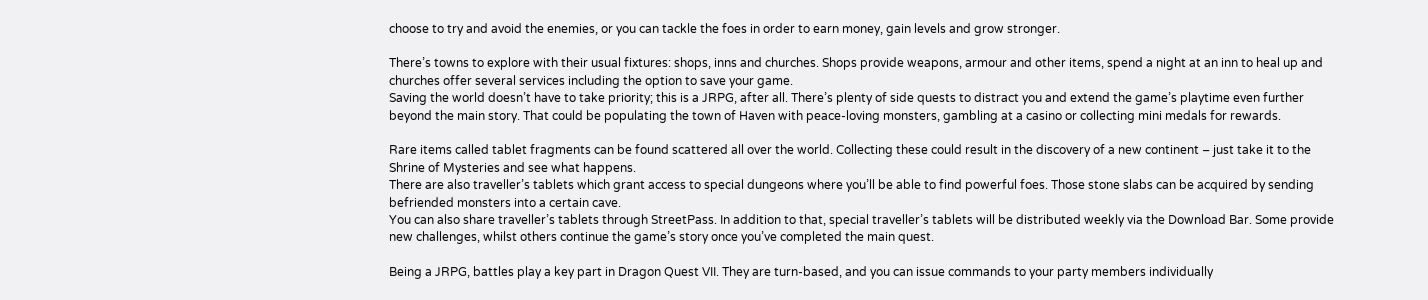choose to try and avoid the enemies, or you can tackle the foes in order to earn money, gain levels and grow stronger.

There’s towns to explore with their usual fixtures: shops, inns and churches. Shops provide weapons, armour and other items, spend a night at an inn to heal up and churches offer several services including the option to save your game.
Saving the world doesn’t have to take priority; this is a JRPG, after all. There’s plenty of side quests to distract you and extend the game’s playtime even further beyond the main story. That could be populating the town of Haven with peace-loving monsters, gambling at a casino or collecting mini medals for rewards.

Rare items called tablet fragments can be found scattered all over the world. Collecting these could result in the discovery of a new continent – just take it to the Shrine of Mysteries and see what happens.
There are also traveller’s tablets which grant access to special dungeons where you’ll be able to find powerful foes. Those stone slabs can be acquired by sending befriended monsters into a certain cave.
You can also share traveller’s tablets through StreetPass. In addition to that, special traveller’s tablets will be distributed weekly via the Download Bar. Some provide new challenges, whilst others continue the game’s story once you’ve completed the main quest.

Being a JRPG, battles play a key part in Dragon Quest VII. They are turn-based, and you can issue commands to your party members individually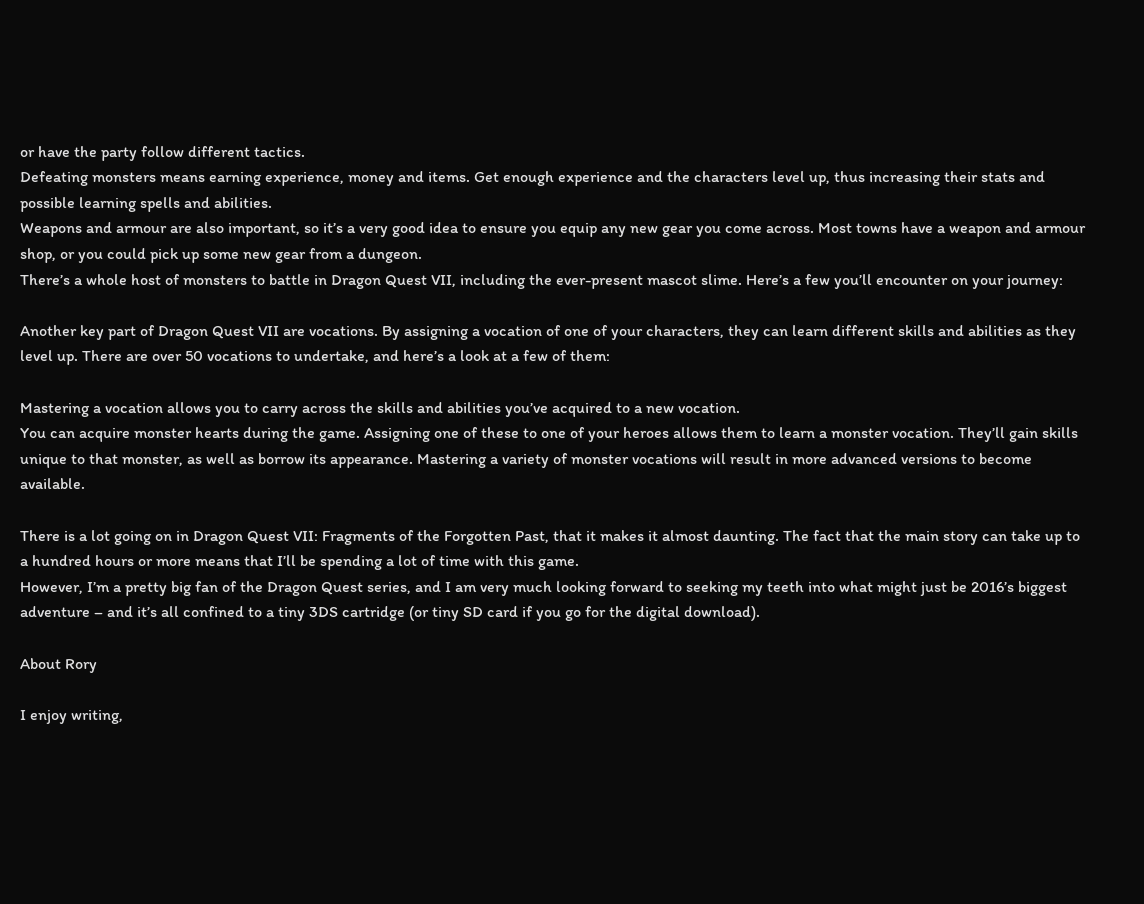or have the party follow different tactics.
Defeating monsters means earning experience, money and items. Get enough experience and the characters level up, thus increasing their stats and possible learning spells and abilities.
Weapons and armour are also important, so it’s a very good idea to ensure you equip any new gear you come across. Most towns have a weapon and armour shop, or you could pick up some new gear from a dungeon.
There’s a whole host of monsters to battle in Dragon Quest VII, including the ever-present mascot slime. Here’s a few you’ll encounter on your journey:

Another key part of Dragon Quest VII are vocations. By assigning a vocation of one of your characters, they can learn different skills and abilities as they level up. There are over 50 vocations to undertake, and here’s a look at a few of them:

Mastering a vocation allows you to carry across the skills and abilities you’ve acquired to a new vocation.
You can acquire monster hearts during the game. Assigning one of these to one of your heroes allows them to learn a monster vocation. They’ll gain skills unique to that monster, as well as borrow its appearance. Mastering a variety of monster vocations will result in more advanced versions to become available.

There is a lot going on in Dragon Quest VII: Fragments of the Forgotten Past, that it makes it almost daunting. The fact that the main story can take up to a hundred hours or more means that I’ll be spending a lot of time with this game.
However, I’m a pretty big fan of the Dragon Quest series, and I am very much looking forward to seeking my teeth into what might just be 2016’s biggest adventure – and it’s all confined to a tiny 3DS cartridge (or tiny SD card if you go for the digital download).

About Rory

I enjoy writing,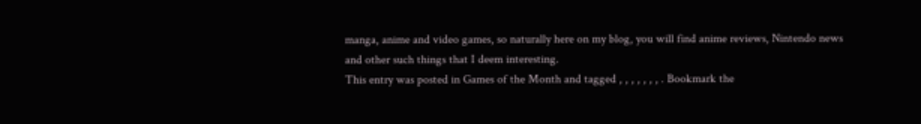manga, anime and video games, so naturally here on my blog, you will find anime reviews, Nintendo news and other such things that I deem interesting.
This entry was posted in Games of the Month and tagged , , , , , , , . Bookmark the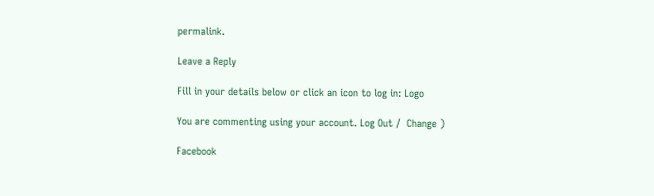permalink.

Leave a Reply

Fill in your details below or click an icon to log in: Logo

You are commenting using your account. Log Out /  Change )

Facebook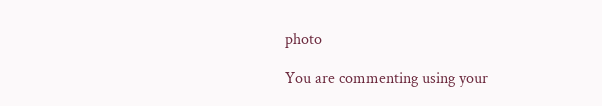photo

You are commenting using your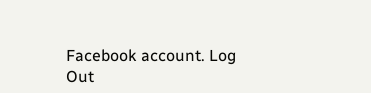Facebook account. Log Out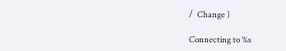/  Change )

Connecting to %s